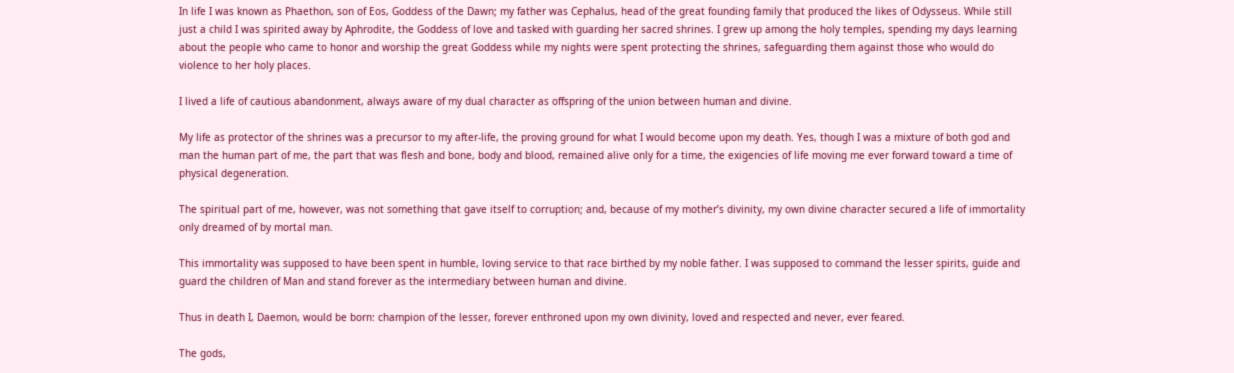In life I was known as Phaethon, son of Eos, Goddess of the Dawn; my father was Cephalus, head of the great founding family that produced the likes of Odysseus. While still just a child I was spirited away by Aphrodite, the Goddess of love and tasked with guarding her sacred shrines. I grew up among the holy temples, spending my days learning about the people who came to honor and worship the great Goddess while my nights were spent protecting the shrines, safeguarding them against those who would do violence to her holy places.

I lived a life of cautious abandonment, always aware of my dual character as offspring of the union between human and divine.

My life as protector of the shrines was a precursor to my after-life, the proving ground for what I would become upon my death. Yes, though I was a mixture of both god and man the human part of me, the part that was flesh and bone, body and blood, remained alive only for a time, the exigencies of life moving me ever forward toward a time of physical degeneration.

The spiritual part of me, however, was not something that gave itself to corruption; and, because of my mother’s divinity, my own divine character secured a life of immortality only dreamed of by mortal man.

This immortality was supposed to have been spent in humble, loving service to that race birthed by my noble father. I was supposed to command the lesser spirits, guide and guard the children of Man and stand forever as the intermediary between human and divine.

Thus in death I, Daemon, would be born: champion of the lesser, forever enthroned upon my own divinity, loved and respected and never, ever feared.

The gods,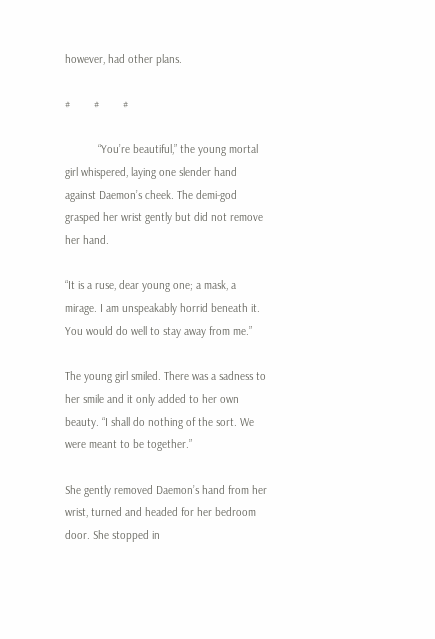however, had other plans.

#        #        #

           “You’re beautiful,” the young mortal girl whispered, laying one slender hand against Daemon’s cheek. The demi-god grasped her wrist gently but did not remove her hand.

“It is a ruse, dear young one; a mask, a mirage. I am unspeakably horrid beneath it. You would do well to stay away from me.”

The young girl smiled. There was a sadness to her smile and it only added to her own beauty. “I shall do nothing of the sort. We were meant to be together.”

She gently removed Daemon’s hand from her wrist, turned and headed for her bedroom door. She stopped in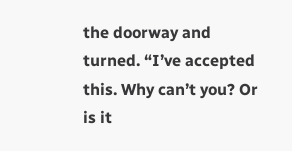the doorway and turned. “I’ve accepted this. Why can’t you? Or is it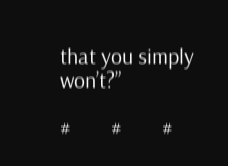that you simply won’t?”

#        #        #